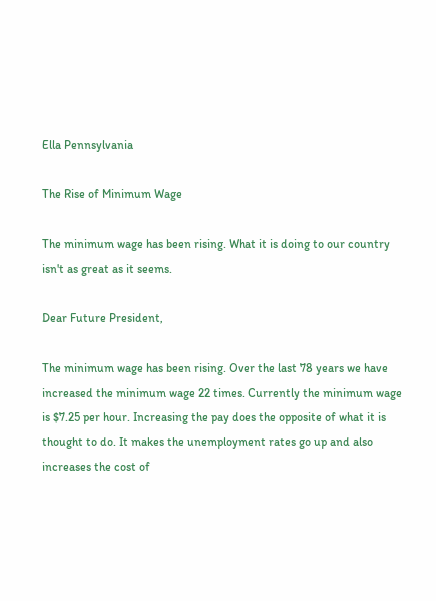Ella Pennsylvania

The Rise of Minimum Wage

The minimum wage has been rising. What it is doing to our country isn't as great as it seems.

Dear Future President,

The minimum wage has been rising. Over the last 78 years we have increased the minimum wage 22 times. Currently the minimum wage is $7.25 per hour. Increasing the pay does the opposite of what it is thought to do. It makes the unemployment rates go up and also increases the cost of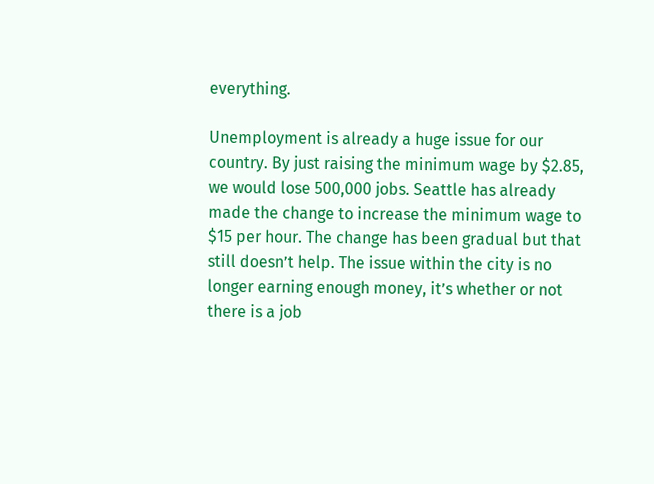everything.

Unemployment is already a huge issue for our country. By just raising the minimum wage by $2.85, we would lose 500,000 jobs. Seattle has already made the change to increase the minimum wage to $15 per hour. The change has been gradual but that still doesn’t help. The issue within the city is no longer earning enough money, it’s whether or not there is a job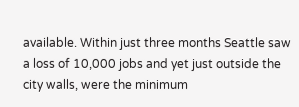available. Within just three months Seattle saw a loss of 10,000 jobs and yet just outside the city walls, were the minimum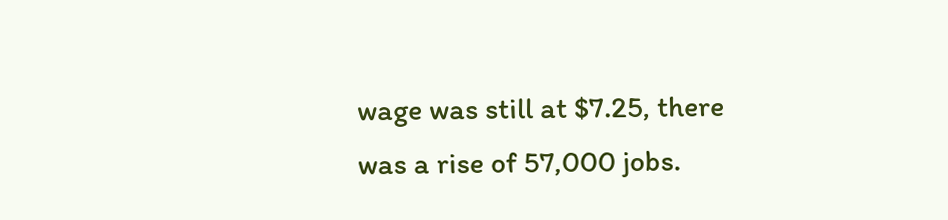wage was still at $7.25, there was a rise of 57,000 jobs.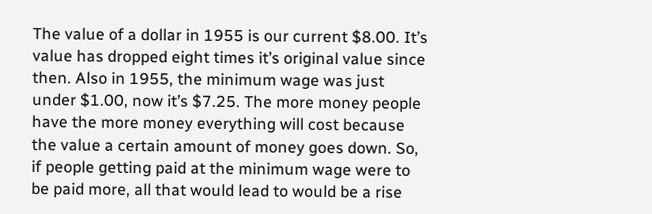The value of a dollar in 1955 is our current $8.00. It’s value has dropped eight times it’s original value since then. Also in 1955, the minimum wage was just under $1.00, now it’s $7.25. The more money people have the more money everything will cost because the value a certain amount of money goes down. So, if people getting paid at the minimum wage were to be paid more, all that would lead to would be a rise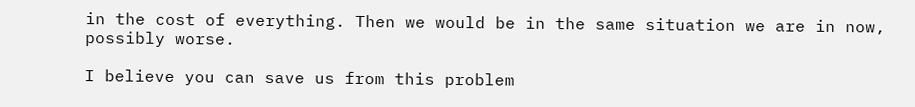in the cost of everything. Then we would be in the same situation we are in now, possibly worse.

I believe you can save us from this problem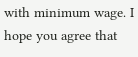with minimum wage. I hope you agree that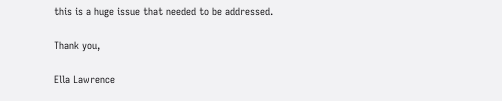this is a huge issue that needed to be addressed.

Thank you,

Ella Lawrence